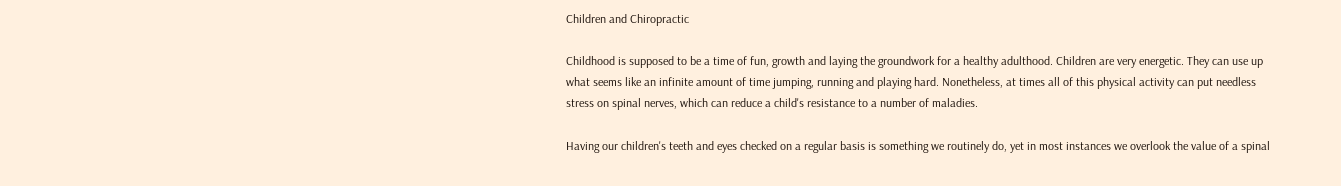Children and Chiropractic

Childhood is supposed to be a time of fun, growth and laying the groundwork for a healthy adulthood. Children are very energetic. They can use up what seems like an infinite amount of time jumping, running and playing hard. Nonetheless, at times all of this physical activity can put needless stress on spinal nerves, which can reduce a child's resistance to a number of maladies.

Having our children's teeth and eyes checked on a regular basis is something we routinely do, yet in most instances we overlook the value of a spinal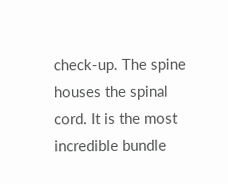check-up. The spine houses the spinal cord. It is the most incredible bundle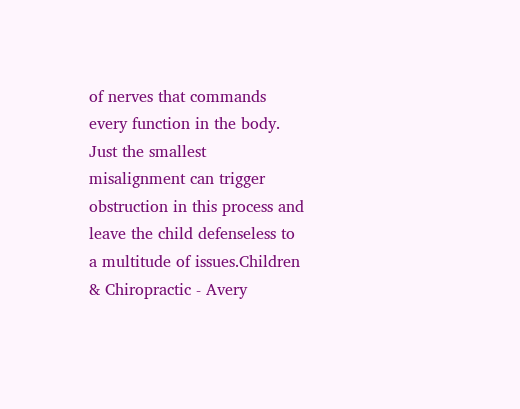of nerves that commands every function in the body. Just the smallest misalignment can trigger obstruction in this process and leave the child defenseless to a multitude of issues.Children & Chiropractic - Avery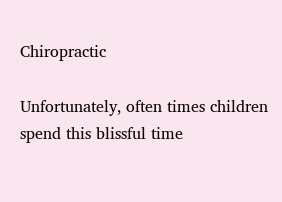Chiropractic

Unfortunately, often times children spend this blissful time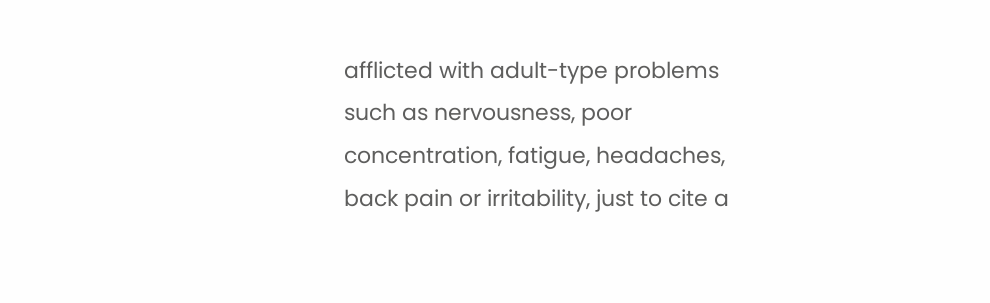afflicted with adult-type problems such as nervousness, poor concentration, fatigue, headaches, back pain or irritability, just to cite a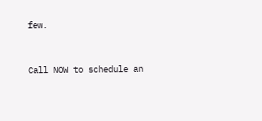few.


Call NOW to schedule an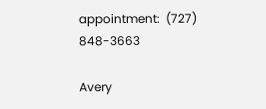appointment:  (727) 848-3663

Avery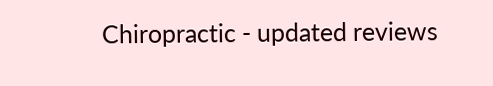Chiropractic - updated reviews